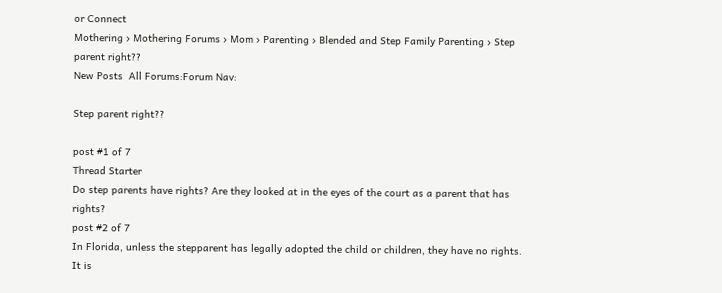or Connect
Mothering › Mothering Forums › Mom › Parenting › Blended and Step Family Parenting › Step parent right??
New Posts  All Forums:Forum Nav:

Step parent right??

post #1 of 7
Thread Starter
Do step parents have rights? Are they looked at in the eyes of the court as a parent that has rights?
post #2 of 7
In Florida, unless the stepparent has legally adopted the child or children, they have no rights. It is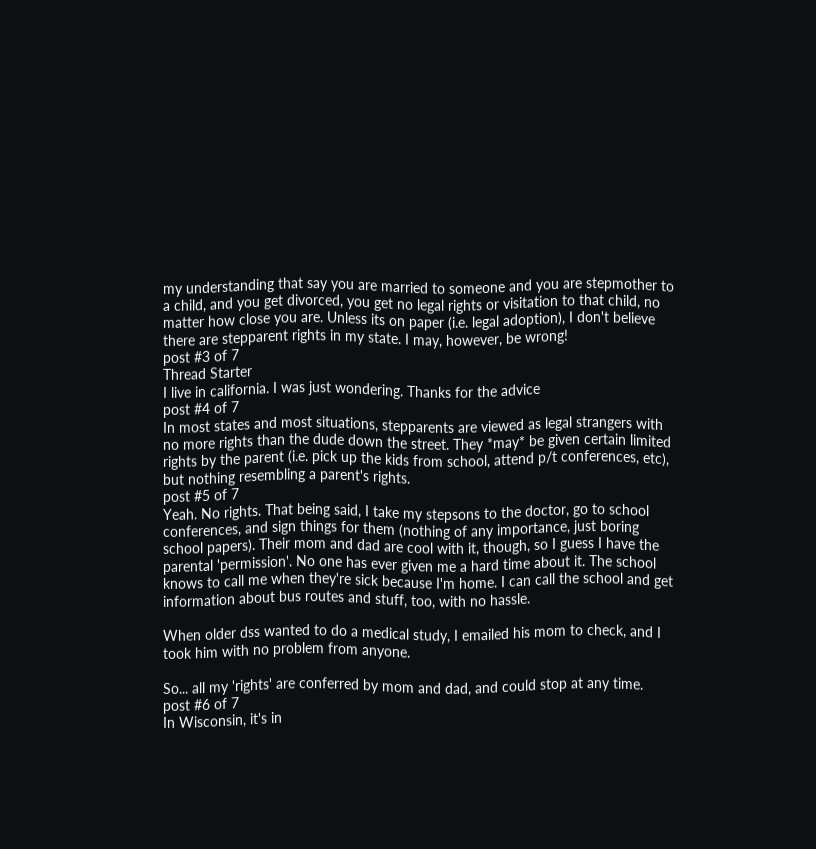my understanding that say you are married to someone and you are stepmother to a child, and you get divorced, you get no legal rights or visitation to that child, no matter how close you are. Unless its on paper (i.e. legal adoption), I don't believe there are stepparent rights in my state. I may, however, be wrong!
post #3 of 7
Thread Starter
I live in california. I was just wondering. Thanks for the advice
post #4 of 7
In most states and most situations, stepparents are viewed as legal strangers with no more rights than the dude down the street. They *may* be given certain limited rights by the parent (i.e. pick up the kids from school, attend p/t conferences, etc), but nothing resembling a parent's rights.
post #5 of 7
Yeah. No rights. That being said, I take my stepsons to the doctor, go to school conferences, and sign things for them (nothing of any importance, just boring school papers). Their mom and dad are cool with it, though, so I guess I have the parental 'permission'. No one has ever given me a hard time about it. The school knows to call me when they're sick because I'm home. I can call the school and get information about bus routes and stuff, too, with no hassle.

When older dss wanted to do a medical study, I emailed his mom to check, and I took him with no problem from anyone.

So... all my 'rights' are conferred by mom and dad, and could stop at any time.
post #6 of 7
In Wisconsin, it's in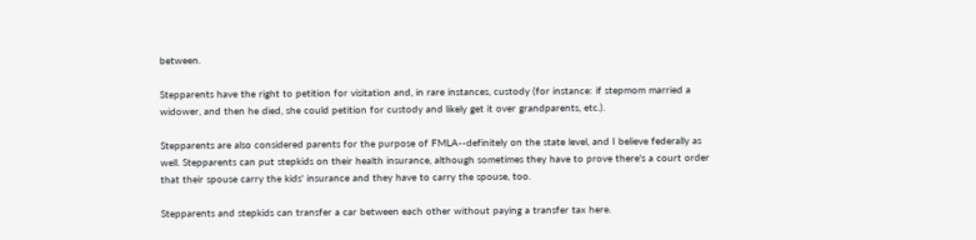between.

Stepparents have the right to petition for visitation and, in rare instances, custody (for instance: if stepmom married a widower, and then he died, she could petition for custody and likely get it over grandparents, etc.).

Stepparents are also considered parents for the purpose of FMLA--definitely on the state level, and I believe federally as well. Stepparents can put stepkids on their health insurance, although sometimes they have to prove there's a court order that their spouse carry the kids' insurance and they have to carry the spouse, too.

Stepparents and stepkids can transfer a car between each other without paying a transfer tax here.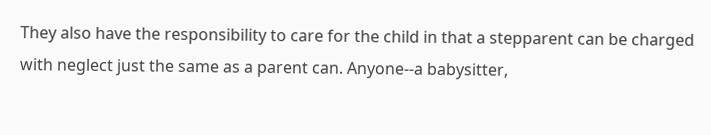They also have the responsibility to care for the child in that a stepparent can be charged with neglect just the same as a parent can. Anyone--a babysitter,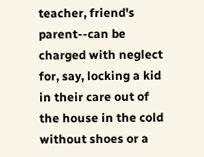teacher, friend's parent--can be charged with neglect for, say, locking a kid in their care out of the house in the cold without shoes or a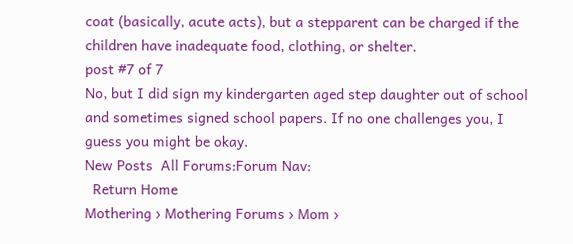coat (basically, acute acts), but a stepparent can be charged if the children have inadequate food, clothing, or shelter.
post #7 of 7
No, but I did sign my kindergarten aged step daughter out of school and sometimes signed school papers. If no one challenges you, I guess you might be okay.
New Posts  All Forums:Forum Nav:
  Return Home
Mothering › Mothering Forums › Mom ›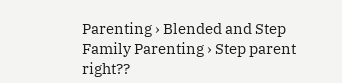Parenting › Blended and Step Family Parenting › Step parent right??